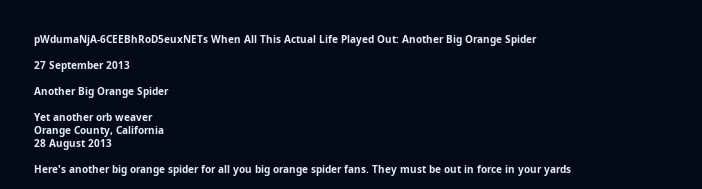pWdumaNjA-6CEEBhRoD5euxNETs When All This Actual Life Played Out: Another Big Orange Spider

27 September 2013

Another Big Orange Spider

Yet another orb weaver
Orange County, California
28 August 2013

Here's another big orange spider for all you big orange spider fans. They must be out in force in your yards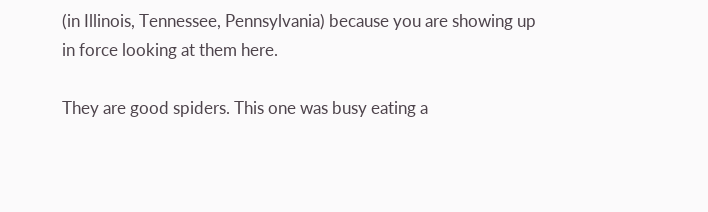(in Illinois, Tennessee, Pennsylvania) because you are showing up in force looking at them here.

They are good spiders. This one was busy eating a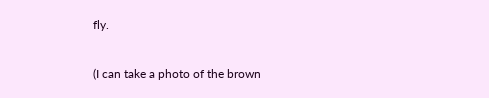fly.

(I can take a photo of the brown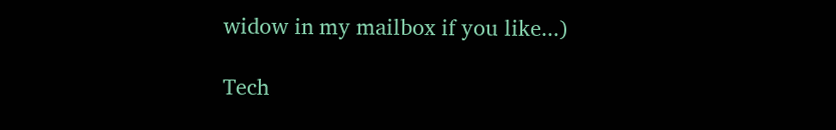widow in my mailbox if you like...)

Tech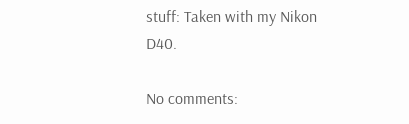stuff: Taken with my Nikon D40.

No comments: